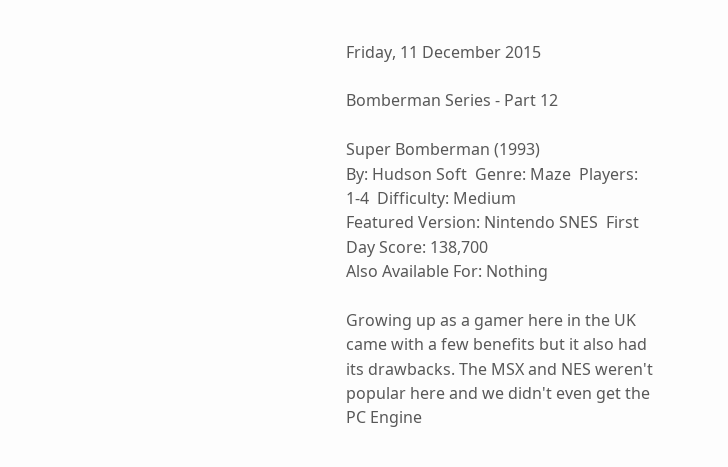Friday, 11 December 2015

Bomberman Series - Part 12

Super Bomberman (1993)
By: Hudson Soft  Genre: Maze  Players: 1-4  Difficulty: Medium
Featured Version: Nintendo SNES  First Day Score: 138,700
Also Available For: Nothing

Growing up as a gamer here in the UK came with a few benefits but it also had its drawbacks. The MSX and NES weren't popular here and we didn't even get the PC Engine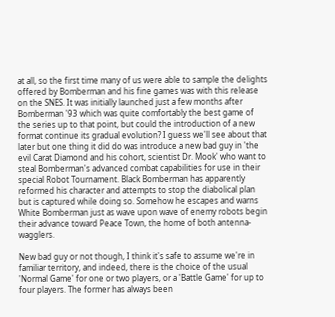at all, so the first time many of us were able to sample the delights offered by Bomberman and his fine games was with this release on the SNES. It was initially launched just a few months after Bomberman '93 which was quite comfortably the best game of the series up to that point, but could the introduction of a new format continue its gradual evolution? I guess we'll see about that later but one thing it did do was introduce a new bad guy in 'the evil Carat Diamond and his cohort, scientist Dr. Mook' who want to steal Bomberman's advanced combat capabilities for use in their special Robot Tournament. Black Bomberman has apparently reformed his character and attempts to stop the diabolical plan but is captured while doing so. Somehow he escapes and warns White Bomberman just as wave upon wave of enemy robots begin their advance toward Peace Town, the home of both antenna-wagglers.

New bad guy or not though, I think it's safe to assume we're in familiar territory, and indeed, there is the choice of the usual 'Normal Game' for one or two players, or a 'Battle Game' for up to four players. The former has always been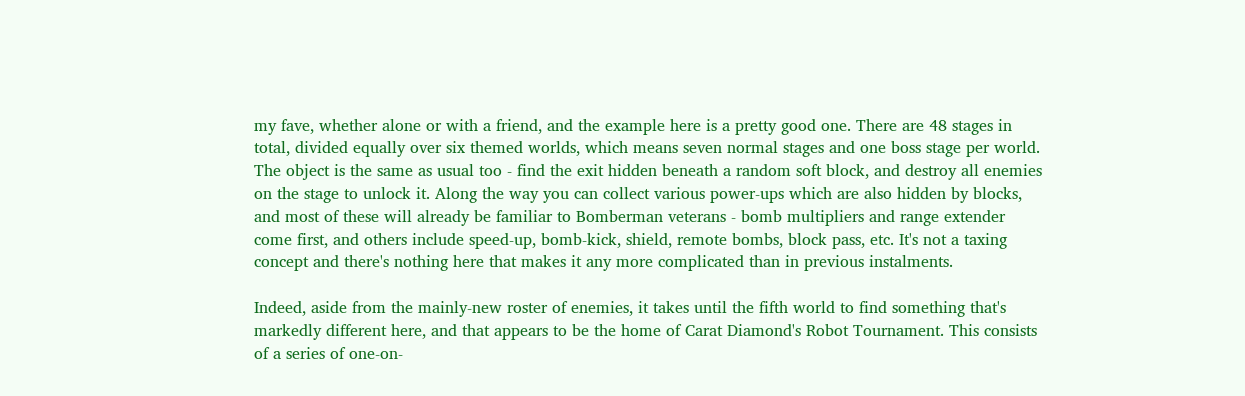my fave, whether alone or with a friend, and the example here is a pretty good one. There are 48 stages in total, divided equally over six themed worlds, which means seven normal stages and one boss stage per world. The object is the same as usual too - find the exit hidden beneath a random soft block, and destroy all enemies on the stage to unlock it. Along the way you can collect various power-ups which are also hidden by blocks, and most of these will already be familiar to Bomberman veterans - bomb multipliers and range extender come first, and others include speed-up, bomb-kick, shield, remote bombs, block pass, etc. It's not a taxing concept and there's nothing here that makes it any more complicated than in previous instalments.

Indeed, aside from the mainly-new roster of enemies, it takes until the fifth world to find something that's markedly different here, and that appears to be the home of Carat Diamond's Robot Tournament. This consists of a series of one-on-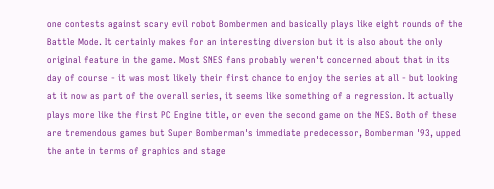one contests against scary evil robot Bombermen and basically plays like eight rounds of the Battle Mode. It certainly makes for an interesting diversion but it is also about the only original feature in the game. Most SNES fans probably weren't concerned about that in its day of course - it was most likely their first chance to enjoy the series at all - but looking at it now as part of the overall series, it seems like something of a regression. It actually plays more like the first PC Engine title, or even the second game on the NES. Both of these are tremendous games but Super Bomberman's immediate predecessor, Bomberman '93, upped the ante in terms of graphics and stage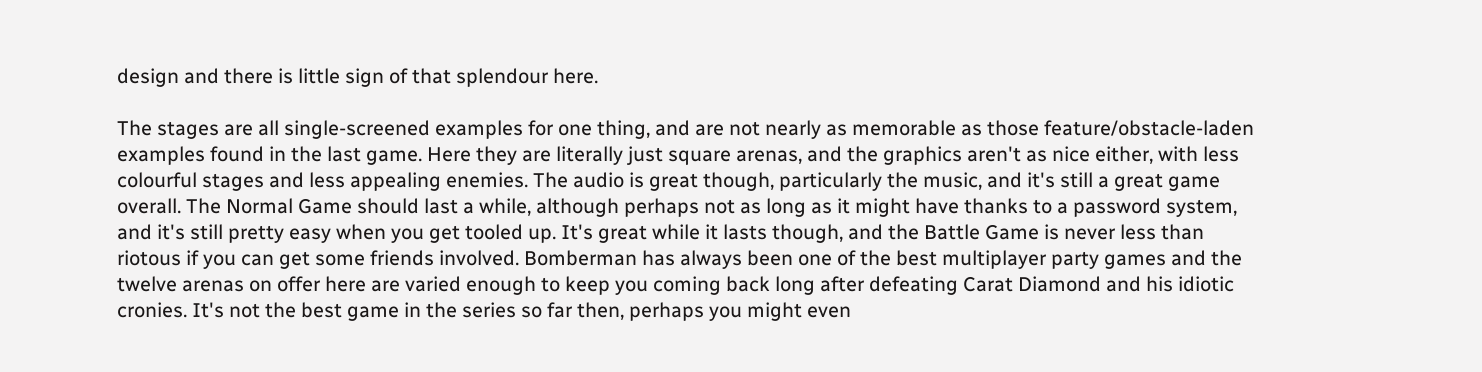design and there is little sign of that splendour here.

The stages are all single-screened examples for one thing, and are not nearly as memorable as those feature/obstacle-laden examples found in the last game. Here they are literally just square arenas, and the graphics aren't as nice either, with less colourful stages and less appealing enemies. The audio is great though, particularly the music, and it's still a great game overall. The Normal Game should last a while, although perhaps not as long as it might have thanks to a password system, and it's still pretty easy when you get tooled up. It's great while it lasts though, and the Battle Game is never less than riotous if you can get some friends involved. Bomberman has always been one of the best multiplayer party games and the twelve arenas on offer here are varied enough to keep you coming back long after defeating Carat Diamond and his idiotic cronies. It's not the best game in the series so far then, perhaps you might even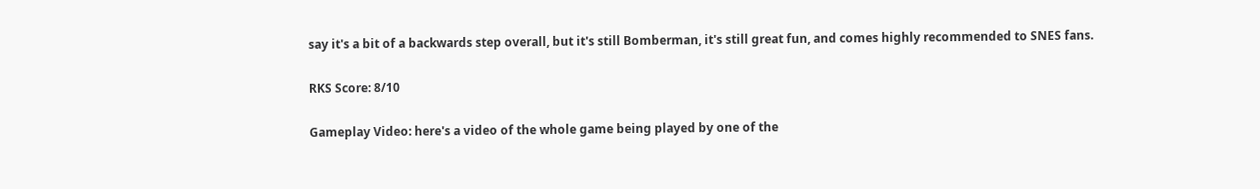say it's a bit of a backwards step overall, but it's still Bomberman, it's still great fun, and comes highly recommended to SNES fans.

RKS Score: 8/10

Gameplay Video: here's a video of the whole game being played by one of the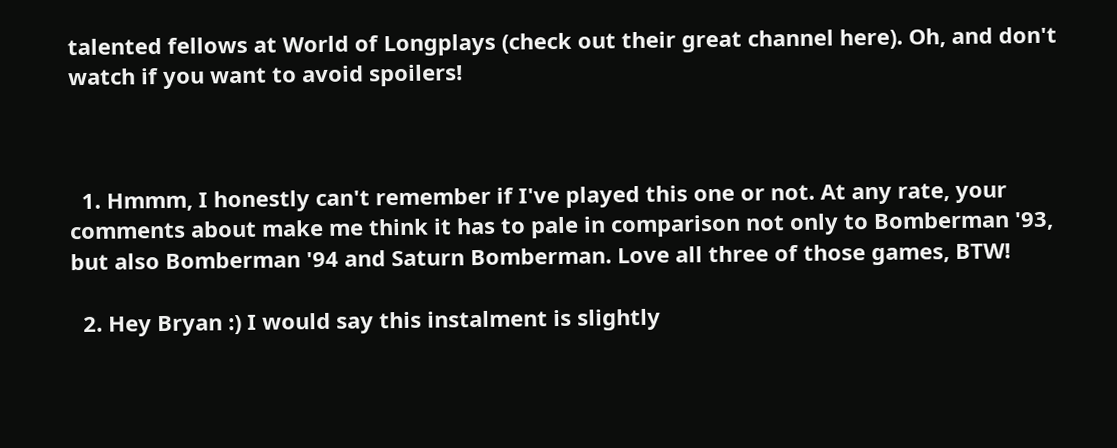talented fellows at World of Longplays (check out their great channel here). Oh, and don't watch if you want to avoid spoilers!



  1. Hmmm, I honestly can't remember if I've played this one or not. At any rate, your comments about make me think it has to pale in comparison not only to Bomberman '93, but also Bomberman '94 and Saturn Bomberman. Love all three of those games, BTW!

  2. Hey Bryan :) I would say this instalment is slightly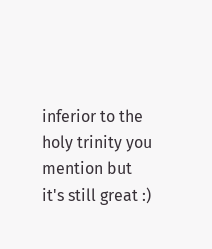inferior to the holy trinity you mention but it's still great :)